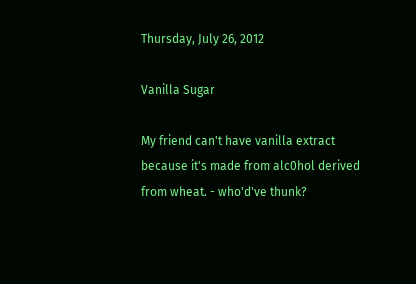Thursday, July 26, 2012

Vanilla Sugar

My friend can't have vanilla extract because it's made from alc0hol derived from wheat. - who'd've thunk?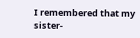I remembered that my sister-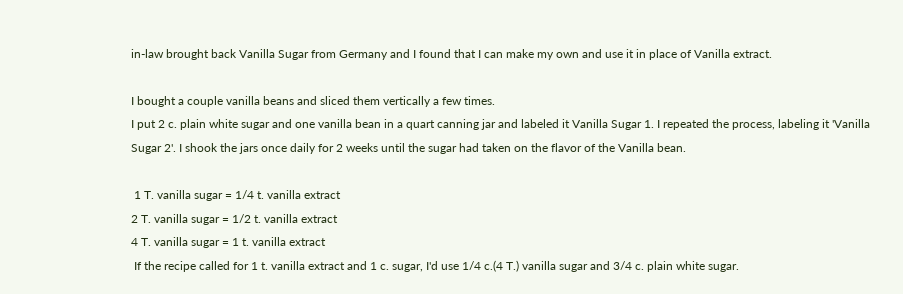in-law brought back Vanilla Sugar from Germany and I found that I can make my own and use it in place of Vanilla extract.

I bought a couple vanilla beans and sliced them vertically a few times.
I put 2 c. plain white sugar and one vanilla bean in a quart canning jar and labeled it Vanilla Sugar 1. I repeated the process, labeling it 'Vanilla Sugar 2'. I shook the jars once daily for 2 weeks until the sugar had taken on the flavor of the Vanilla bean.

 1 T. vanilla sugar = 1/4 t. vanilla extract
2 T. vanilla sugar = 1/2 t. vanilla extract
4 T. vanilla sugar = 1 t. vanilla extract
 If the recipe called for 1 t. vanilla extract and 1 c. sugar, I'd use 1/4 c.(4 T.) vanilla sugar and 3/4 c. plain white sugar.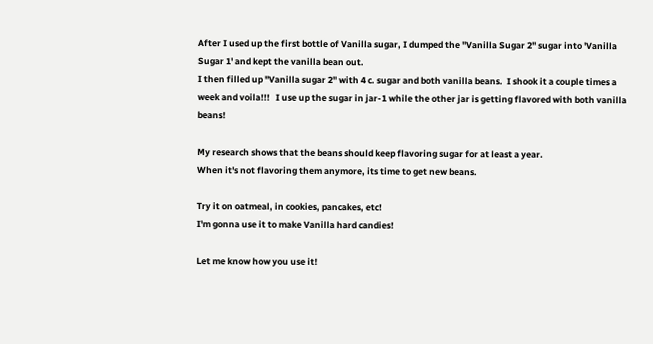After I used up the first bottle of Vanilla sugar, I dumped the "Vanilla Sugar 2" sugar into 'Vanilla Sugar 1' and kept the vanilla bean out.
I then filled up "Vanilla sugar 2" with 4 c. sugar and both vanilla beans.  I shook it a couple times a week and voila!!!   I use up the sugar in jar-1 while the other jar is getting flavored with both vanilla beans!

My research shows that the beans should keep flavoring sugar for at least a year.
When it's not flavoring them anymore, its time to get new beans.

Try it on oatmeal, in cookies, pancakes, etc!
I'm gonna use it to make Vanilla hard candies!

Let me know how you use it!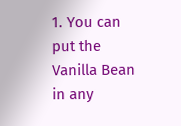1. You can put the Vanilla Bean in any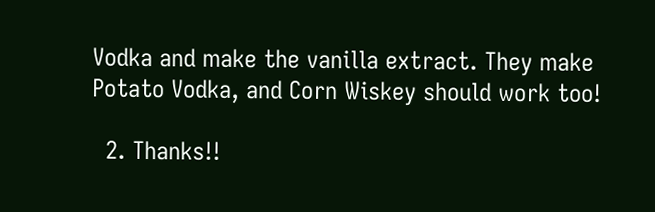Vodka and make the vanilla extract. They make Potato Vodka, and Corn Wiskey should work too!

  2. Thanks!!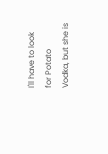I'll have to look for Potato Vodka, but she is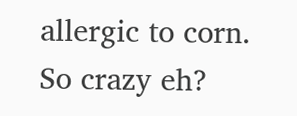allergic to corn. So crazy eh?